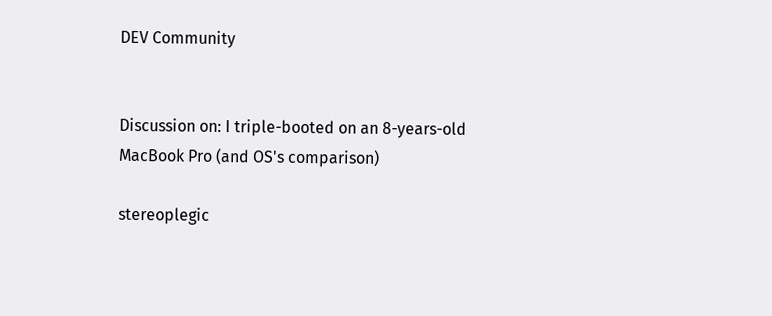DEV Community


Discussion on: I triple-booted on an 8-years-old MacBook Pro (and OS's comparison)

stereoplegic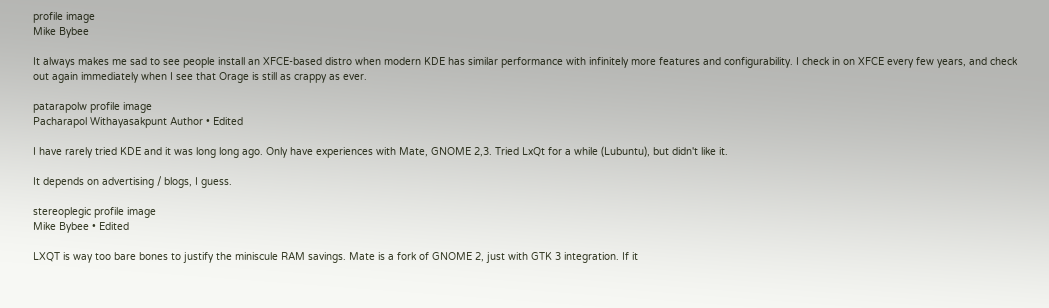profile image
Mike Bybee

It always makes me sad to see people install an XFCE-based distro when modern KDE has similar performance with infinitely more features and configurability. I check in on XFCE every few years, and check out again immediately when I see that Orage is still as crappy as ever.

patarapolw profile image
Pacharapol Withayasakpunt Author • Edited

I have rarely tried KDE and it was long long ago. Only have experiences with Mate, GNOME 2,3. Tried LxQt for a while (Lubuntu), but didn't like it.

It depends on advertising / blogs, I guess.

stereoplegic profile image
Mike Bybee • Edited

LXQT is way too bare bones to justify the miniscule RAM savings. Mate is a fork of GNOME 2, just with GTK 3 integration. If it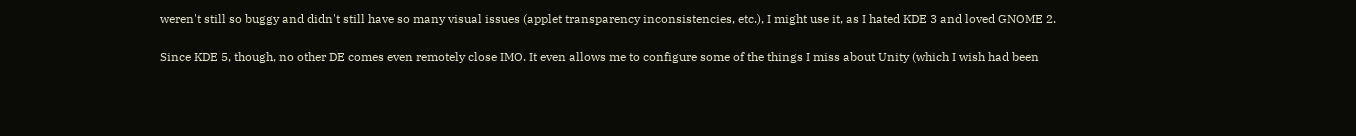weren't still so buggy and didn't still have so many visual issues (applet transparency inconsistencies, etc.), I might use it, as I hated KDE 3 and loved GNOME 2.

Since KDE 5, though, no other DE comes even remotely close IMO. It even allows me to configure some of the things I miss about Unity (which I wish had been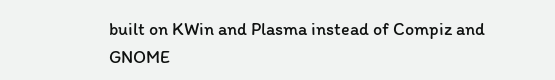built on KWin and Plasma instead of Compiz and GNOME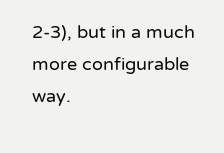2-3), but in a much more configurable way.